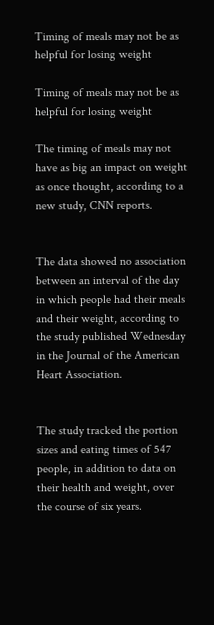Timing of meals may not be as helpful for losing weight

Timing of meals may not be as helpful for losing weight

The timing of meals may not have as big an impact on weight as once thought, according to a new study, CNN reports.


The data showed no association between an interval of the day in which people had their meals and their weight, according to the study published Wednesday in the Journal of the American Heart Association.


The study tracked the portion sizes and eating times of 547 people, in addition to data on their health and weight, over the course of six years.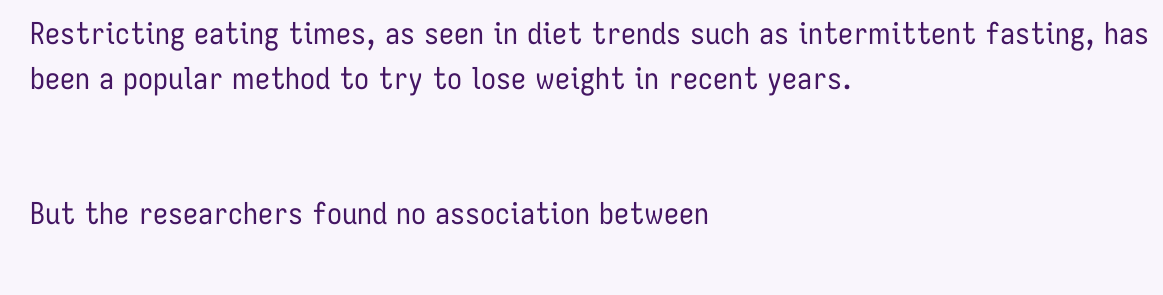Restricting eating times, as seen in diet trends such as intermittent fasting, has been a popular method to try to lose weight in recent years.


But the researchers found no association between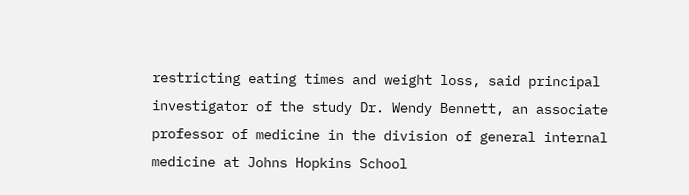restricting eating times and weight loss, said principal investigator of the study Dr. Wendy Bennett, an associate professor of medicine in the division of general internal medicine at Johns Hopkins School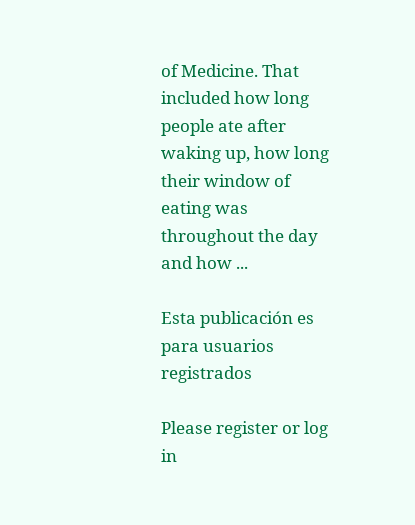of Medicine. That included how long people ate after waking up, how long their window of eating was throughout the day and how ...

Esta publicación es para usuarios registrados

Please register or log in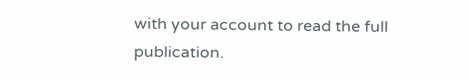with your account to read the full publication.